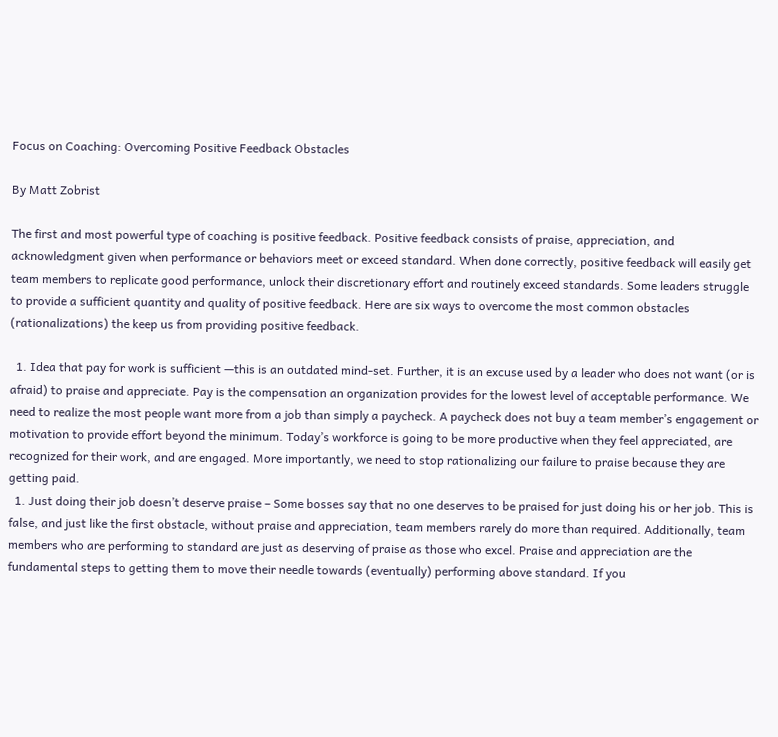Focus on Coaching: Overcoming Positive Feedback Obstacles

By Matt Zobrist

The first and most powerful type of coaching is positive feedback. Positive feedback consists of praise, appreciation, and acknowledgment given when performance or behaviors meet or exceed standard. When done correctly, positive feedback will easily get team members to replicate good performance, unlock their discretionary effort and routinely exceed standards. Some leaders struggle to provide a sufficient quantity and quality of positive feedback. Here are six ways to overcome the most common obstacles (rationalizations) the keep us from providing positive feedback.

  1. Idea that pay for work is sufficient —this is an outdated mind-set. Further, it is an excuse used by a leader who does not want (or is afraid) to praise and appreciate. Pay is the compensation an organization provides for the lowest level of acceptable performance. We need to realize the most people want more from a job than simply a paycheck. A paycheck does not buy a team member’s engagement or motivation to provide effort beyond the minimum. Today’s workforce is going to be more productive when they feel appreciated, are recognized for their work, and are engaged. More importantly, we need to stop rationalizing our failure to praise because they are getting paid.
  1. Just doing their job doesn’t deserve praise – Some bosses say that no one deserves to be praised for just doing his or her job. This is false, and just like the first obstacle, without praise and appreciation, team members rarely do more than required. Additionally, team members who are performing to standard are just as deserving of praise as those who excel. Praise and appreciation are the fundamental steps to getting them to move their needle towards (eventually) performing above standard. If you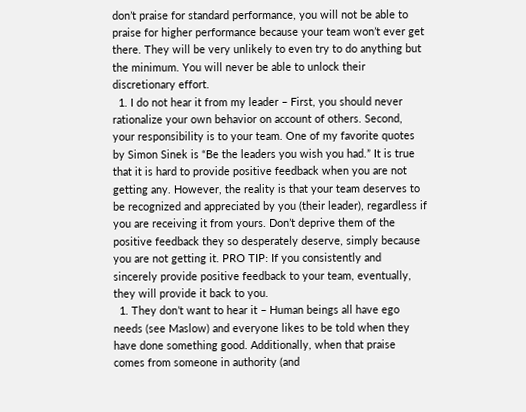don’t praise for standard performance, you will not be able to praise for higher performance because your team won’t ever get there. They will be very unlikely to even try to do anything but the minimum. You will never be able to unlock their discretionary effort.
  1. I do not hear it from my leader – First, you should never rationalize your own behavior on account of others. Second, your responsibility is to your team. One of my favorite quotes by Simon Sinek is “Be the leaders you wish you had.” It is true that it is hard to provide positive feedback when you are not getting any. However, the reality is that your team deserves to be recognized and appreciated by you (their leader), regardless if you are receiving it from yours. Don’t deprive them of the positive feedback they so desperately deserve, simply because you are not getting it. PRO TIP: If you consistently and sincerely provide positive feedback to your team, eventually, they will provide it back to you.
  1. They don’t want to hear it – Human beings all have ego needs (see Maslow) and everyone likes to be told when they have done something good. Additionally, when that praise comes from someone in authority (and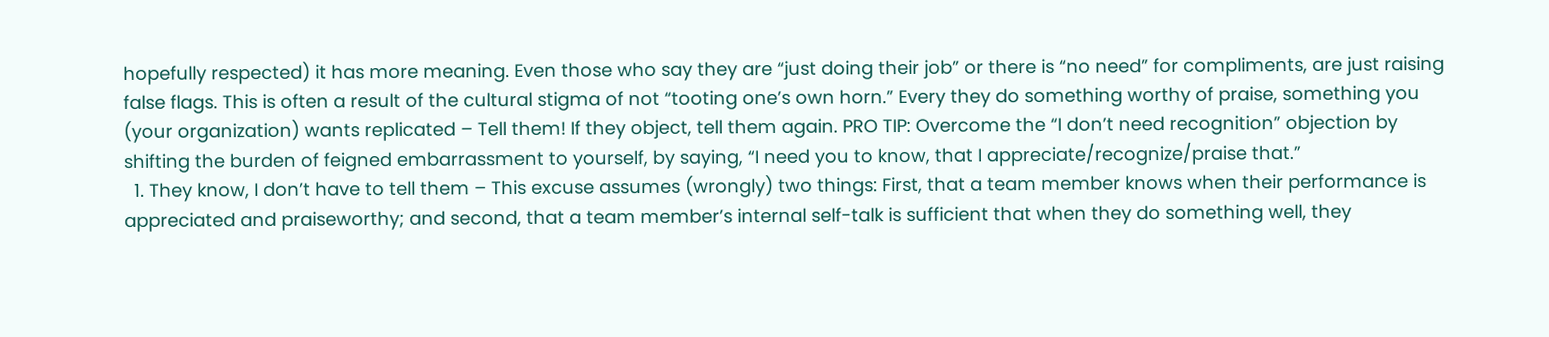hopefully respected) it has more meaning. Even those who say they are “just doing their job” or there is “no need” for compliments, are just raising false flags. This is often a result of the cultural stigma of not “tooting one’s own horn.” Every they do something worthy of praise, something you (your organization) wants replicated – Tell them! If they object, tell them again. PRO TIP: Overcome the “I don’t need recognition” objection by shifting the burden of feigned embarrassment to yourself, by saying, “I need you to know, that I appreciate/recognize/praise that.”
  1. They know, I don’t have to tell them – This excuse assumes (wrongly) two things: First, that a team member knows when their performance is appreciated and praiseworthy; and second, that a team member’s internal self-talk is sufficient that when they do something well, they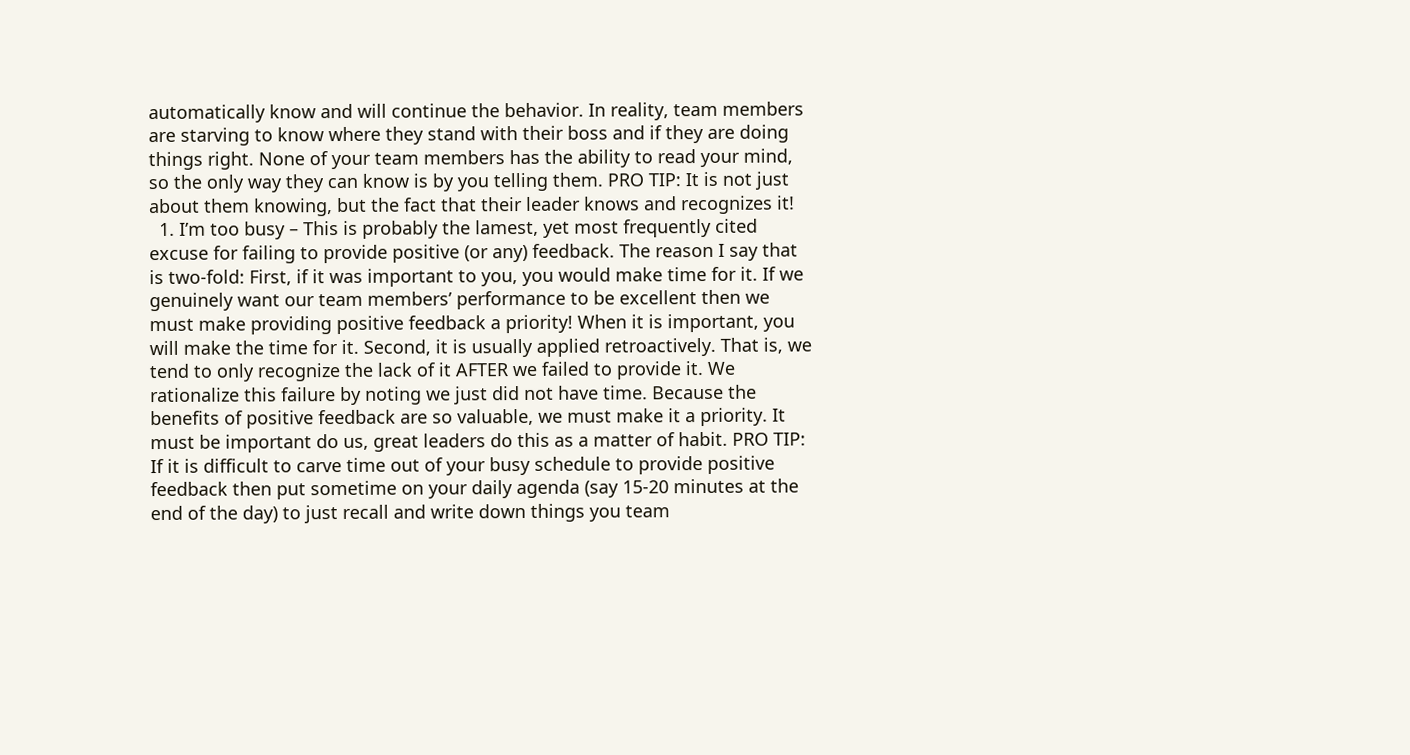automatically know and will continue the behavior. In reality, team members are starving to know where they stand with their boss and if they are doing things right. None of your team members has the ability to read your mind, so the only way they can know is by you telling them. PRO TIP: It is not just about them knowing, but the fact that their leader knows and recognizes it!
  1. I’m too busy – This is probably the lamest, yet most frequently cited excuse for failing to provide positive (or any) feedback. The reason I say that is two-fold: First, if it was important to you, you would make time for it. If we genuinely want our team members’ performance to be excellent then we must make providing positive feedback a priority! When it is important, you will make the time for it. Second, it is usually applied retroactively. That is, we tend to only recognize the lack of it AFTER we failed to provide it. We rationalize this failure by noting we just did not have time. Because the benefits of positive feedback are so valuable, we must make it a priority. It must be important do us, great leaders do this as a matter of habit. PRO TIP: If it is difficult to carve time out of your busy schedule to provide positive feedback then put sometime on your daily agenda (say 15-20 minutes at the end of the day) to just recall and write down things you team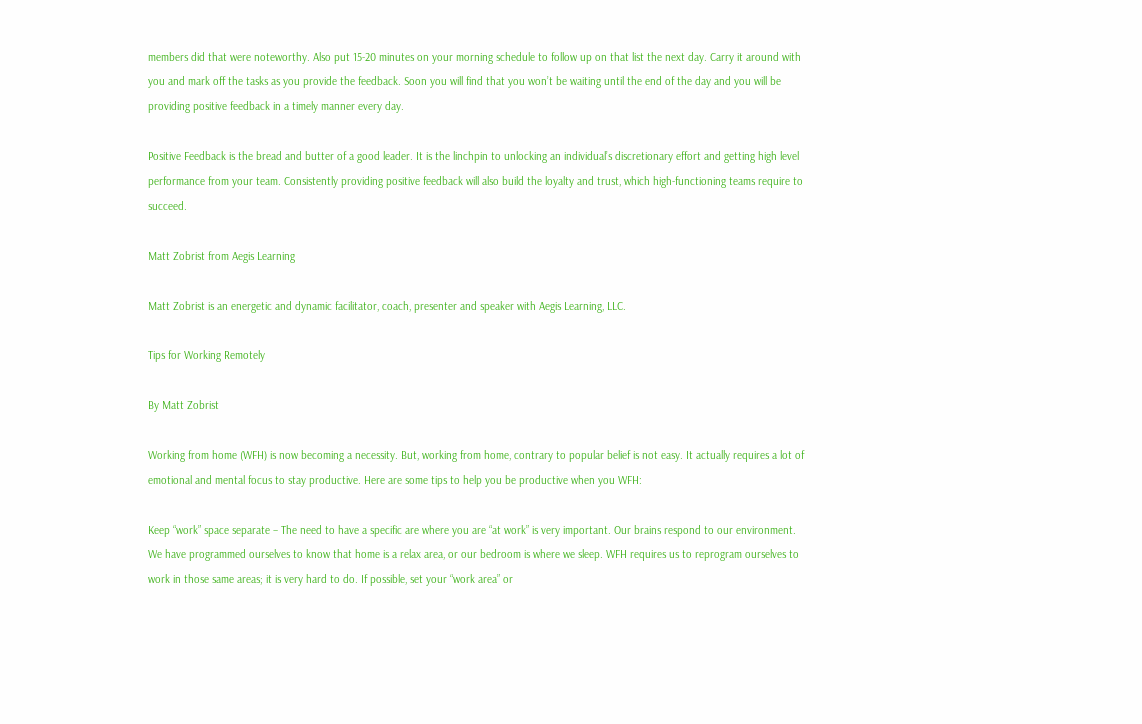members did that were noteworthy. Also put 15-20 minutes on your morning schedule to follow up on that list the next day. Carry it around with you and mark off the tasks as you provide the feedback. Soon you will find that you won’t be waiting until the end of the day and you will be providing positive feedback in a timely manner every day.

Positive Feedback is the bread and butter of a good leader. It is the linchpin to unlocking an individual’s discretionary effort and getting high level performance from your team. Consistently providing positive feedback will also build the loyalty and trust, which high-functioning teams require to succeed.

Matt Zobrist from Aegis Learning

Matt Zobrist is an energetic and dynamic facilitator, coach, presenter and speaker with Aegis Learning, LLC.

Tips for Working Remotely

By Matt Zobrist

Working from home (WFH) is now becoming a necessity. But, working from home, contrary to popular belief is not easy. It actually requires a lot of emotional and mental focus to stay productive. Here are some tips to help you be productive when you WFH:

Keep “work” space separate – The need to have a specific are where you are “at work” is very important. Our brains respond to our environment. We have programmed ourselves to know that home is a relax area, or our bedroom is where we sleep. WFH requires us to reprogram ourselves to work in those same areas; it is very hard to do. If possible, set your “work area” or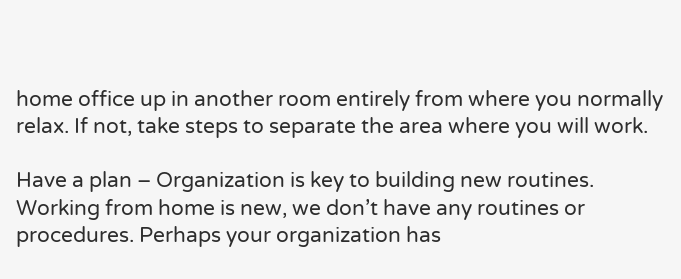home office up in another room entirely from where you normally relax. If not, take steps to separate the area where you will work.

Have a plan – Organization is key to building new routines. Working from home is new, we don’t have any routines or procedures. Perhaps your organization has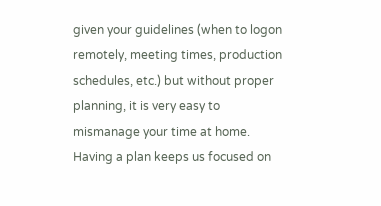given your guidelines (when to logon remotely, meeting times, production schedules, etc.) but without proper planning, it is very easy to mismanage your time at home. Having a plan keeps us focused on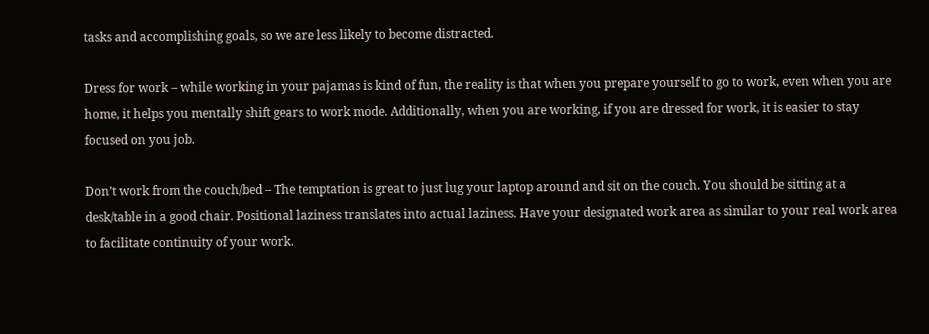tasks and accomplishing goals, so we are less likely to become distracted.

Dress for work – while working in your pajamas is kind of fun, the reality is that when you prepare yourself to go to work, even when you are home, it helps you mentally shift gears to work mode. Additionally, when you are working, if you are dressed for work, it is easier to stay focused on you job.

Don’t work from the couch/bed – The temptation is great to just lug your laptop around and sit on the couch. You should be sitting at a desk/table in a good chair. Positional laziness translates into actual laziness. Have your designated work area as similar to your real work area to facilitate continuity of your work.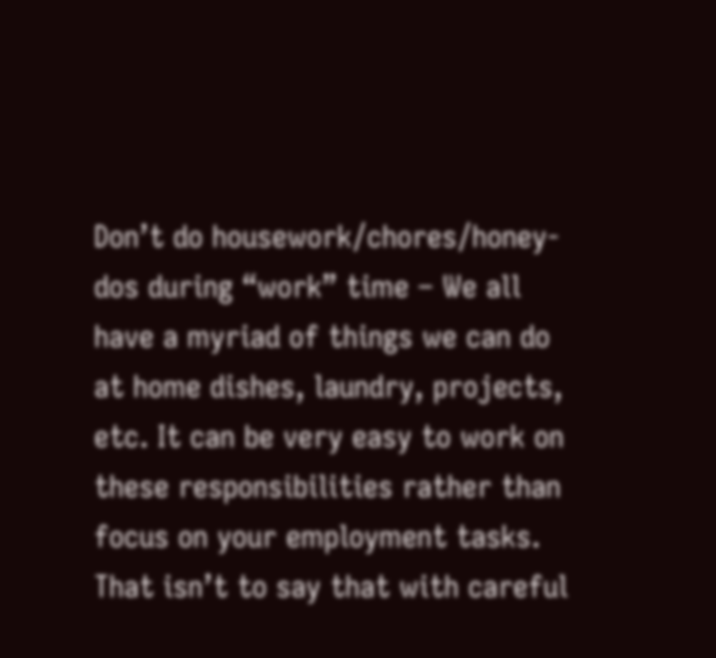Don’t do housework/chores/honey-dos during “work” time – We all have a myriad of things we can do at home dishes, laundry, projects, etc. It can be very easy to work on these responsibilities rather than focus on your employment tasks. That isn’t to say that with careful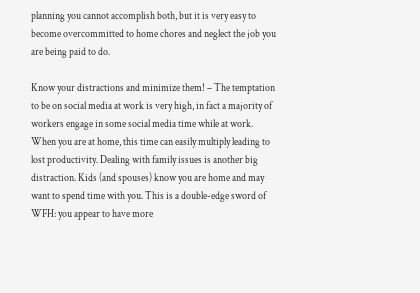planning you cannot accomplish both, but it is very easy to become overcommitted to home chores and neglect the job you are being paid to do.

Know your distractions and minimize them! – The temptation to be on social media at work is very high, in fact a majority of workers engage in some social media time while at work. When you are at home, this time can easily multiply leading to lost productivity. Dealing with family issues is another big distraction. Kids (and spouses) know you are home and may want to spend time with you. This is a double-edge sword of WFH: you appear to have more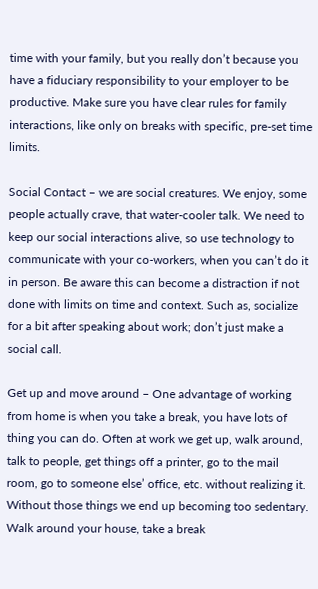time with your family, but you really don’t because you have a fiduciary responsibility to your employer to be productive. Make sure you have clear rules for family interactions, like only on breaks with specific, pre-set time limits.

Social Contact – we are social creatures. We enjoy, some people actually crave, that water-cooler talk. We need to keep our social interactions alive, so use technology to communicate with your co-workers, when you can’t do it in person. Be aware this can become a distraction if not done with limits on time and context. Such as, socialize for a bit after speaking about work; don’t just make a social call.

Get up and move around – One advantage of working from home is when you take a break, you have lots of thing you can do. Often at work we get up, walk around, talk to people, get things off a printer, go to the mail room, go to someone else’ office, etc. without realizing it. Without those things we end up becoming too sedentary. Walk around your house, take a break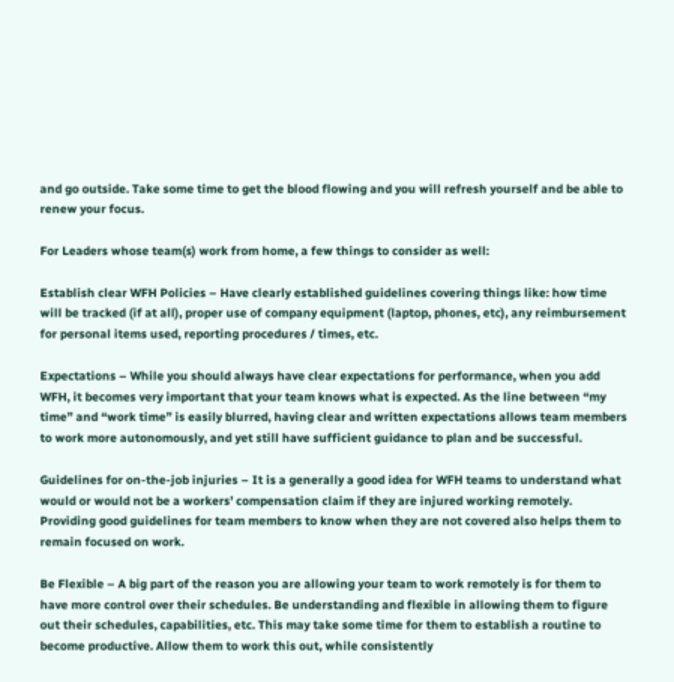and go outside. Take some time to get the blood flowing and you will refresh yourself and be able to renew your focus.

For Leaders whose team(s) work from home, a few things to consider as well:

Establish clear WFH Policies – Have clearly established guidelines covering things like: how time will be tracked (if at all), proper use of company equipment (laptop, phones, etc), any reimbursement for personal items used, reporting procedures / times, etc.

Expectations – While you should always have clear expectations for performance, when you add WFH, it becomes very important that your team knows what is expected. As the line between “my time” and “work time” is easily blurred, having clear and written expectations allows team members to work more autonomously, and yet still have sufficient guidance to plan and be successful.

Guidelines for on-the-job injuries – It is a generally a good idea for WFH teams to understand what would or would not be a workers’ compensation claim if they are injured working remotely. Providing good guidelines for team members to know when they are not covered also helps them to remain focused on work.

Be Flexible – A big part of the reason you are allowing your team to work remotely is for them to have more control over their schedules. Be understanding and flexible in allowing them to figure out their schedules, capabilities, etc. This may take some time for them to establish a routine to become productive. Allow them to work this out, while consistently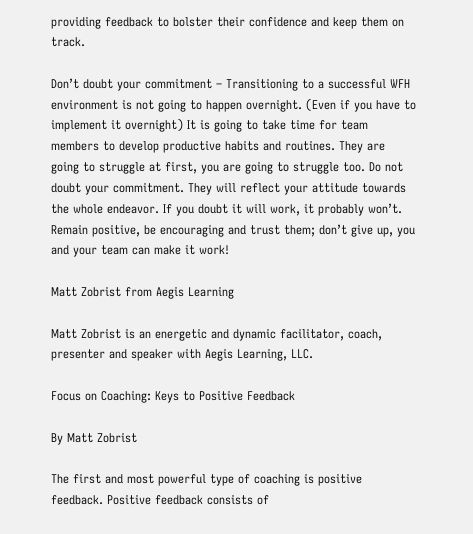providing feedback to bolster their confidence and keep them on track.

Don’t doubt your commitment – Transitioning to a successful WFH environment is not going to happen overnight. (Even if you have to implement it overnight) It is going to take time for team members to develop productive habits and routines. They are going to struggle at first, you are going to struggle too. Do not doubt your commitment. They will reflect your attitude towards the whole endeavor. If you doubt it will work, it probably won’t. Remain positive, be encouraging and trust them; don’t give up, you and your team can make it work!

Matt Zobrist from Aegis Learning

Matt Zobrist is an energetic and dynamic facilitator, coach, presenter and speaker with Aegis Learning, LLC.

Focus on Coaching: Keys to Positive Feedback

By Matt Zobrist

The first and most powerful type of coaching is positive feedback. Positive feedback consists of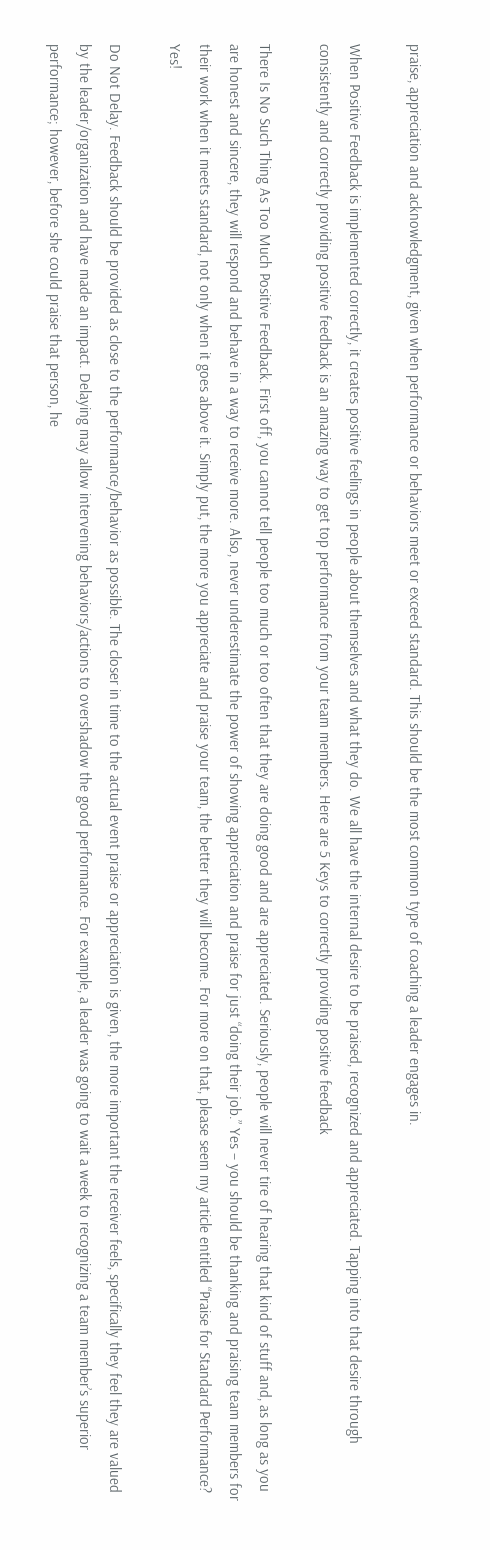praise, appreciation and acknowledgment, given when performance or behaviors meet or exceed standard. This should be the most common type of coaching a leader engages in.

When Positive Feedback is implemented correctly, it creates positive feelings in people about themselves and what they do. We all have the internal desire to be praised, recognized and appreciated. Tapping into that desire through consistently and correctly providing positive feedback is an amazing way to get top performance from your team members. Here are 5 Keys to correctly providing positive feedback

There Is No Such Thing As Too Much Positive Feedback. First off, you cannot tell people too much or too often that they are doing good and are appreciated. Seriously, people will never tire of hearing that kind of stuff and, as long as you are honest and sincere, they will respond and behave in a way to receive more. Also, never underestimate the power of showing appreciation and praise for just “doing their job.” Yes – you should be thanking and praising team members for their work when it meets standard, not only when it goes above it. Simply put, the more you appreciate and praise your team, the better they will become. For more on that, please seem my article entitled “Praise for Standard Performance? Yes!

Do Not Delay. Feedback should be provided as close to the performance/behavior as possible. The closer in time to the actual event praise or appreciation is given, the more important the receiver feels, specifically they feel they are valued by the leader/organization and have made an impact. Delaying may allow intervening behaviors/actions to overshadow the good performance. For example, a leader was going to wait a week to recognizing a team member’s superior performance; however, before she could praise that person, he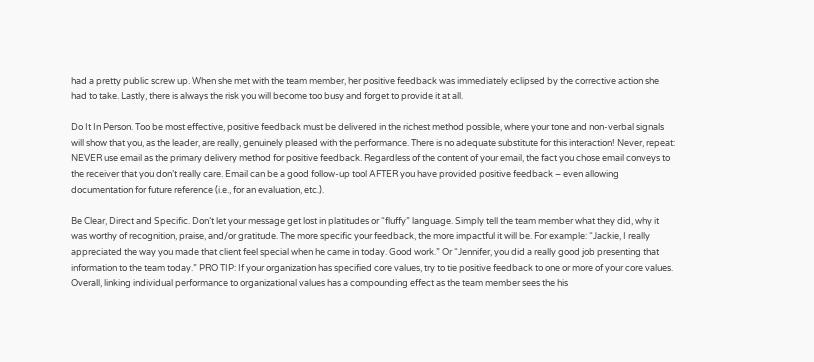had a pretty public screw up. When she met with the team member, her positive feedback was immediately eclipsed by the corrective action she had to take. Lastly, there is always the risk you will become too busy and forget to provide it at all.

Do It In Person. Too be most effective, positive feedback must be delivered in the richest method possible, where your tone and non-verbal signals will show that you, as the leader, are really, genuinely pleased with the performance. There is no adequate substitute for this interaction! Never, repeat: NEVER use email as the primary delivery method for positive feedback. Regardless of the content of your email, the fact you chose email conveys to the receiver that you don’t really care. Email can be a good follow-up tool AFTER you have provided positive feedback – even allowing documentation for future reference (i.e., for an evaluation, etc.).

Be Clear, Direct and Specific. Don’t let your message get lost in platitudes or “fluffy” language. Simply tell the team member what they did, why it was worthy of recognition, praise, and/or gratitude. The more specific your feedback, the more impactful it will be. For example: “Jackie, I really appreciated the way you made that client feel special when he came in today. Good work.” Or “Jennifer, you did a really good job presenting that information to the team today.” PRO TIP: If your organization has specified core values, try to tie positive feedback to one or more of your core values. Overall, linking individual performance to organizational values has a compounding effect as the team member sees the his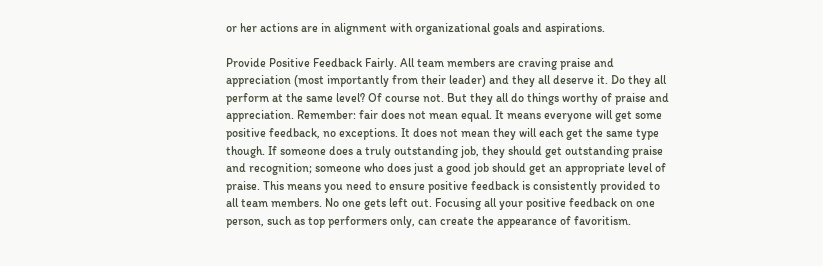or her actions are in alignment with organizational goals and aspirations.

Provide Positive Feedback Fairly. All team members are craving praise and appreciation (most importantly from their leader) and they all deserve it. Do they all perform at the same level? Of course not. But they all do things worthy of praise and appreciation. Remember: fair does not mean equal. It means everyone will get some positive feedback, no exceptions. It does not mean they will each get the same type though. If someone does a truly outstanding job, they should get outstanding praise and recognition; someone who does just a good job should get an appropriate level of praise. This means you need to ensure positive feedback is consistently provided to all team members. No one gets left out. Focusing all your positive feedback on one person, such as top performers only, can create the appearance of favoritism.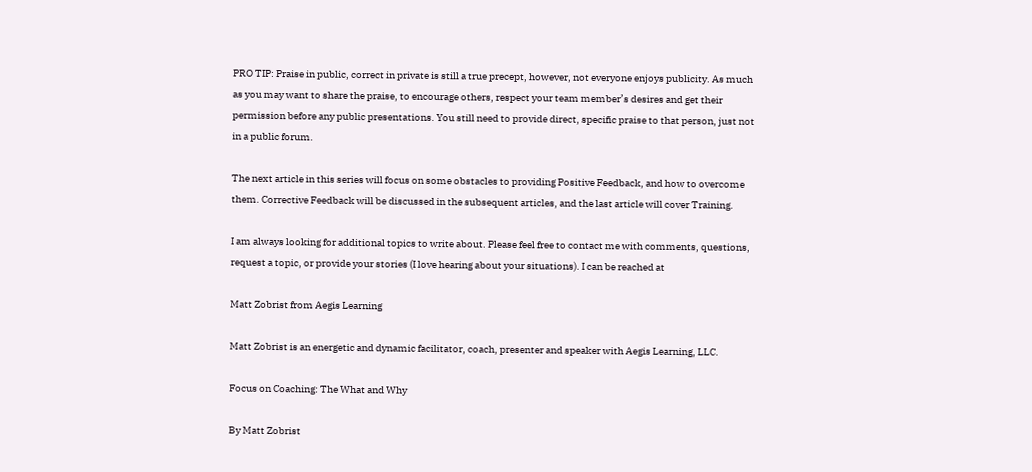PRO TIP: Praise in public, correct in private is still a true precept, however, not everyone enjoys publicity. As much as you may want to share the praise, to encourage others, respect your team member’s desires and get their permission before any public presentations. You still need to provide direct, specific praise to that person, just not in a public forum.

The next article in this series will focus on some obstacles to providing Positive Feedback, and how to overcome them. Corrective Feedback will be discussed in the subsequent articles, and the last article will cover Training.

I am always looking for additional topics to write about. Please feel free to contact me with comments, questions, request a topic, or provide your stories (I love hearing about your situations). I can be reached at

Matt Zobrist from Aegis Learning

Matt Zobrist is an energetic and dynamic facilitator, coach, presenter and speaker with Aegis Learning, LLC.

Focus on Coaching: The What and Why

By Matt Zobrist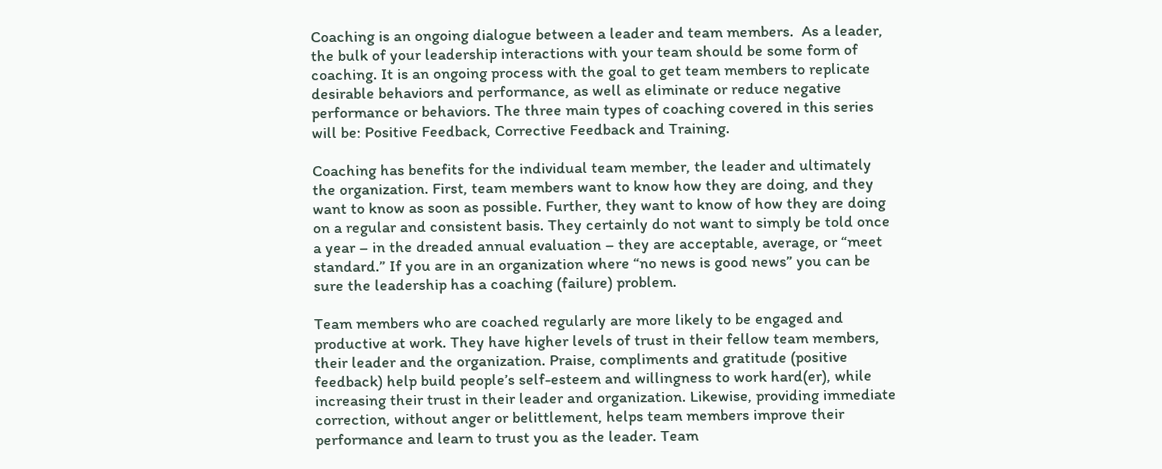Coaching is an ongoing dialogue between a leader and team members.  As a leader, the bulk of your leadership interactions with your team should be some form of coaching. It is an ongoing process with the goal to get team members to replicate desirable behaviors and performance, as well as eliminate or reduce negative performance or behaviors. The three main types of coaching covered in this series will be: Positive Feedback, Corrective Feedback and Training.

Coaching has benefits for the individual team member, the leader and ultimately the organization. First, team members want to know how they are doing, and they want to know as soon as possible. Further, they want to know of how they are doing on a regular and consistent basis. They certainly do not want to simply be told once a year – in the dreaded annual evaluation – they are acceptable, average, or “meet standard.” If you are in an organization where “no news is good news” you can be sure the leadership has a coaching (failure) problem.

Team members who are coached regularly are more likely to be engaged and productive at work. They have higher levels of trust in their fellow team members, their leader and the organization. Praise, compliments and gratitude (positive feedback) help build people’s self-esteem and willingness to work hard(er), while increasing their trust in their leader and organization. Likewise, providing immediate correction, without anger or belittlement, helps team members improve their performance and learn to trust you as the leader. Team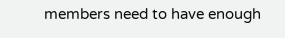members need to have enough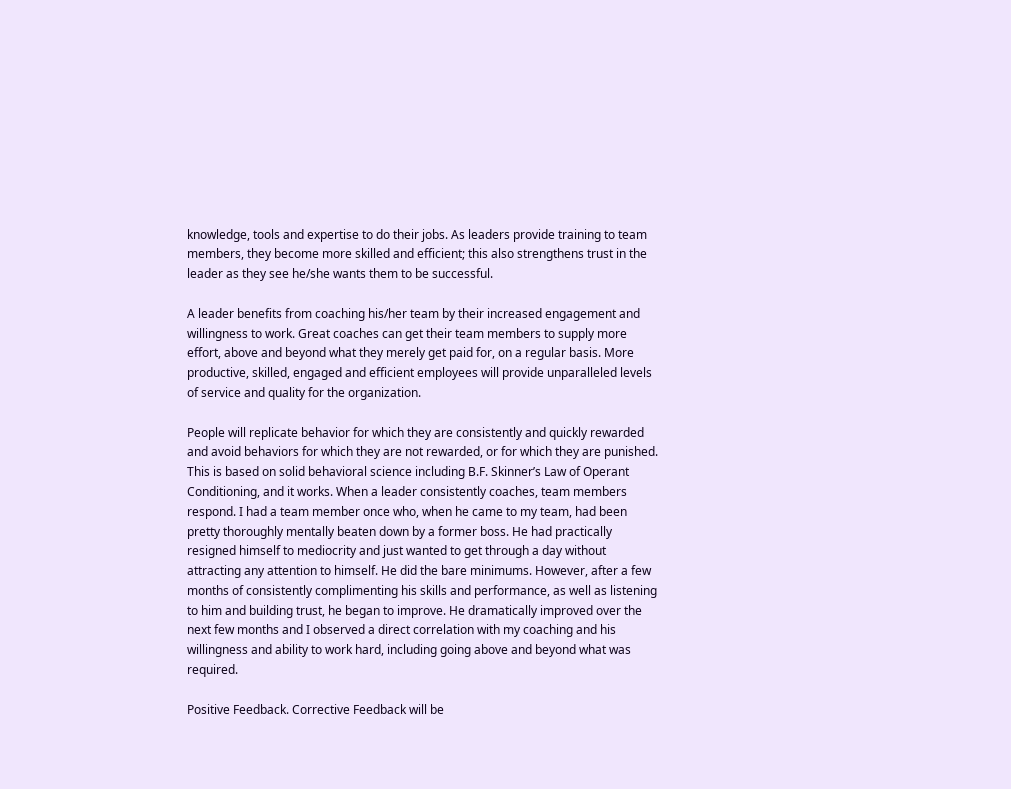knowledge, tools and expertise to do their jobs. As leaders provide training to team members, they become more skilled and efficient; this also strengthens trust in the leader as they see he/she wants them to be successful.

A leader benefits from coaching his/her team by their increased engagement and willingness to work. Great coaches can get their team members to supply more effort, above and beyond what they merely get paid for, on a regular basis. More productive, skilled, engaged and efficient employees will provide unparalleled levels of service and quality for the organization.

People will replicate behavior for which they are consistently and quickly rewarded and avoid behaviors for which they are not rewarded, or for which they are punished. This is based on solid behavioral science including B.F. Skinner’s Law of Operant Conditioning, and it works. When a leader consistently coaches, team members respond. I had a team member once who, when he came to my team, had been pretty thoroughly mentally beaten down by a former boss. He had practically resigned himself to mediocrity and just wanted to get through a day without attracting any attention to himself. He did the bare minimums. However, after a few months of consistently complimenting his skills and performance, as well as listening to him and building trust, he began to improve. He dramatically improved over the next few months and I observed a direct correlation with my coaching and his willingness and ability to work hard, including going above and beyond what was required.

Positive Feedback. Corrective Feedback will be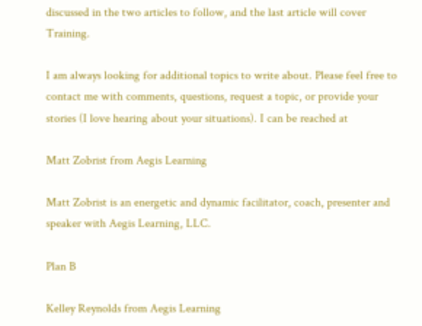discussed in the two articles to follow, and the last article will cover Training.

I am always looking for additional topics to write about. Please feel free to contact me with comments, questions, request a topic, or provide your stories (I love hearing about your situations). I can be reached at

Matt Zobrist from Aegis Learning

Matt Zobrist is an energetic and dynamic facilitator, coach, presenter and speaker with Aegis Learning, LLC.

Plan B

Kelley Reynolds from Aegis Learning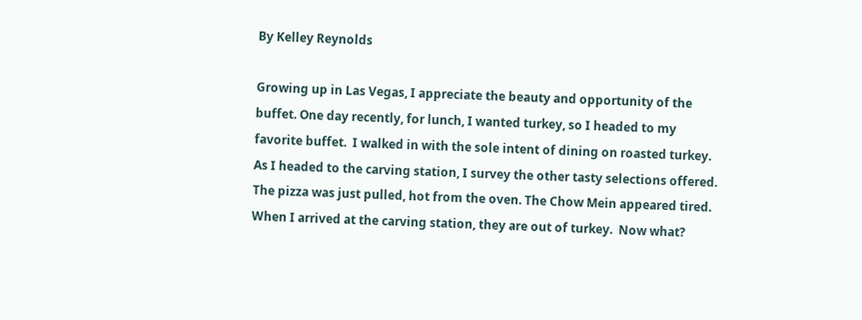By Kelley Reynolds

Growing up in Las Vegas, I appreciate the beauty and opportunity of the buffet. One day recently, for lunch, I wanted turkey, so I headed to my favorite buffet.  I walked in with the sole intent of dining on roasted turkey.  As I headed to the carving station, I survey the other tasty selections offered. The pizza was just pulled, hot from the oven. The Chow Mein appeared tired.  When I arrived at the carving station, they are out of turkey.  Now what?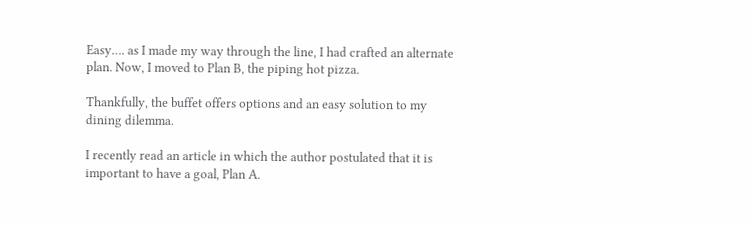Easy…. as I made my way through the line, I had crafted an alternate plan. Now, I moved to Plan B, the piping hot pizza.

Thankfully, the buffet offers options and an easy solution to my dining dilemma.

I recently read an article in which the author postulated that it is important to have a goal, Plan A.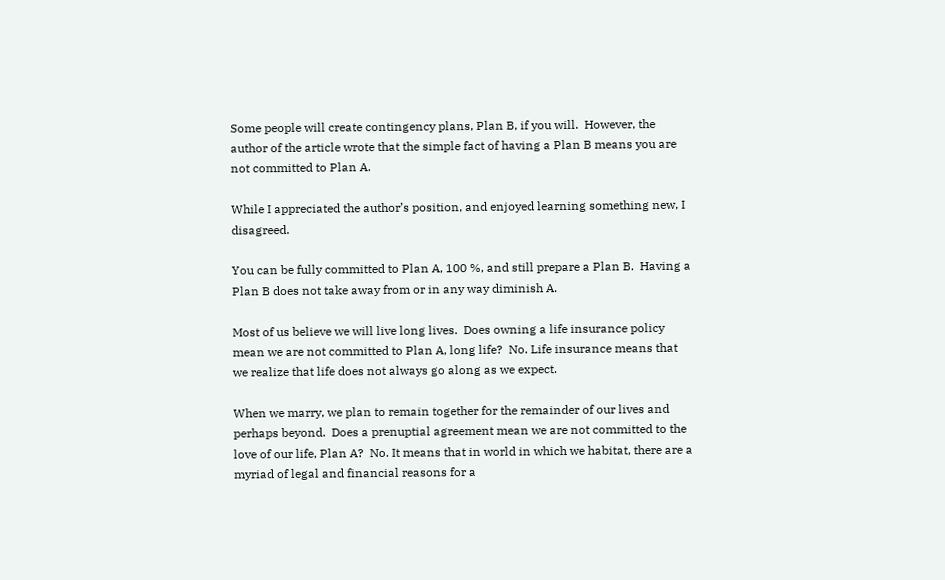Some people will create contingency plans, Plan B, if you will.  However, the author of the article wrote that the simple fact of having a Plan B means you are not committed to Plan A.

While I appreciated the author’s position, and enjoyed learning something new, I disagreed.

You can be fully committed to Plan A, 100 %, and still prepare a Plan B.  Having a Plan B does not take away from or in any way diminish A.

Most of us believe we will live long lives.  Does owning a life insurance policy mean we are not committed to Plan A, long life?  No. Life insurance means that we realize that life does not always go along as we expect.

When we marry, we plan to remain together for the remainder of our lives and perhaps beyond.  Does a prenuptial agreement mean we are not committed to the love of our life, Plan A?  No. It means that in world in which we habitat, there are a myriad of legal and financial reasons for a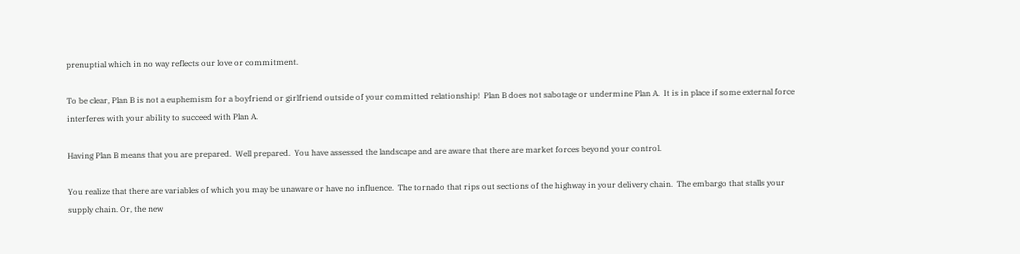prenuptial which in no way reflects our love or commitment.

To be clear, Plan B is not a euphemism for a boyfriend or girlfriend outside of your committed relationship!  Plan B does not sabotage or undermine Plan A.  It is in place if some external force interferes with your ability to succeed with Plan A.

Having Plan B means that you are prepared.  Well prepared.  You have assessed the landscape and are aware that there are market forces beyond your control.

You realize that there are variables of which you may be unaware or have no influence.  The tornado that rips out sections of the highway in your delivery chain.  The embargo that stalls your supply chain. Or, the new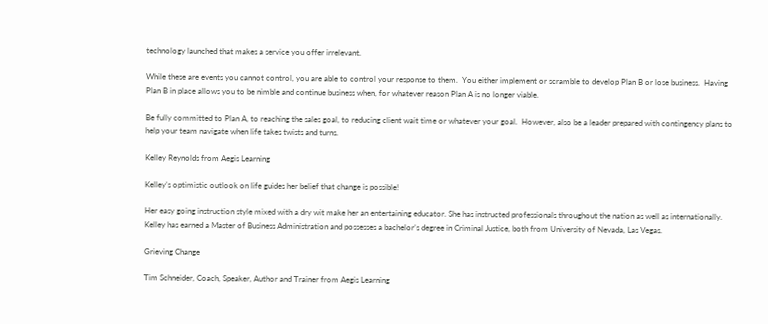technology launched that makes a service you offer irrelevant.

While these are events you cannot control, you are able to control your response to them.  You either implement or scramble to develop Plan B or lose business.  Having Plan B in place allows you to be nimble and continue business when, for whatever reason Plan A is no longer viable.

Be fully committed to Plan A, to reaching the sales goal, to reducing client wait time or whatever your goal.  However, also be a leader prepared with contingency plans to help your team navigate when life takes twists and turns.

Kelley Reynolds from Aegis Learning

Kelley’s optimistic outlook on life guides her belief that change is possible!

Her easy going instruction style mixed with a dry wit make her an entertaining educator. She has instructed professionals throughout the nation as well as internationally. Kelley has earned a Master of Business Administration and possesses a bachelor’s degree in Criminal Justice, both from University of Nevada, Las Vegas.

Grieving Change

Tim Schneider, Coach, Speaker, Author and Trainer from Aegis Learning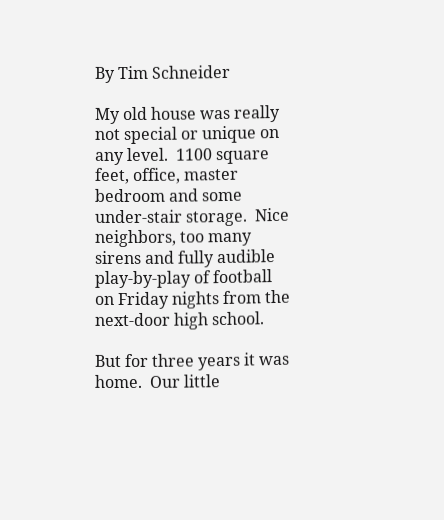By Tim Schneider

My old house was really not special or unique on any level.  1100 square feet, office, master bedroom and some under-stair storage.  Nice neighbors, too many sirens and fully audible play-by-play of football on Friday nights from the next-door high school.

But for three years it was home.  Our little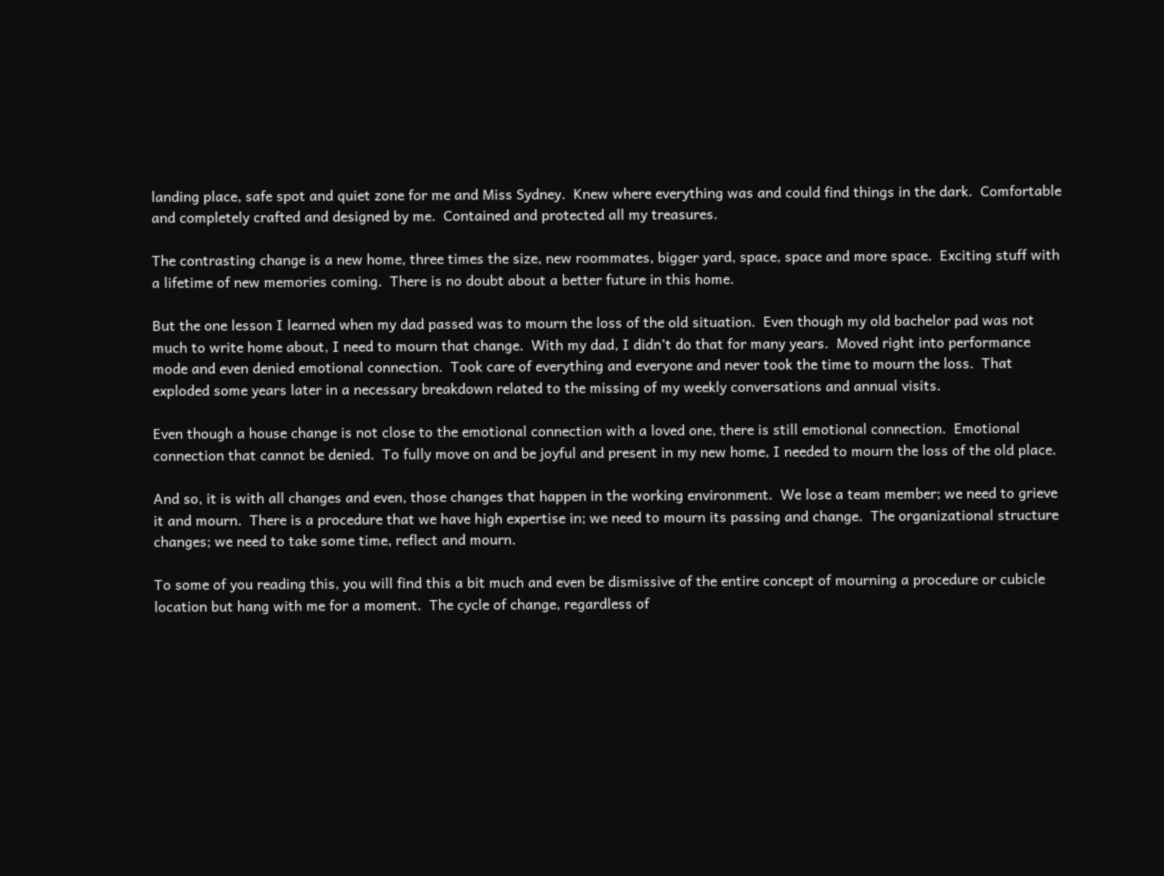landing place, safe spot and quiet zone for me and Miss Sydney.  Knew where everything was and could find things in the dark.  Comfortable and completely crafted and designed by me.  Contained and protected all my treasures.

The contrasting change is a new home, three times the size, new roommates, bigger yard, space, space and more space.  Exciting stuff with a lifetime of new memories coming.  There is no doubt about a better future in this home.

But the one lesson I learned when my dad passed was to mourn the loss of the old situation.  Even though my old bachelor pad was not much to write home about, I need to mourn that change.  With my dad, I didn’t do that for many years.  Moved right into performance mode and even denied emotional connection.  Took care of everything and everyone and never took the time to mourn the loss.  That exploded some years later in a necessary breakdown related to the missing of my weekly conversations and annual visits.

Even though a house change is not close to the emotional connection with a loved one, there is still emotional connection.  Emotional connection that cannot be denied.  To fully move on and be joyful and present in my new home, I needed to mourn the loss of the old place.

And so, it is with all changes and even, those changes that happen in the working environment.  We lose a team member; we need to grieve it and mourn.  There is a procedure that we have high expertise in; we need to mourn its passing and change.  The organizational structure changes; we need to take some time, reflect and mourn.

To some of you reading this, you will find this a bit much and even be dismissive of the entire concept of mourning a procedure or cubicle location but hang with me for a moment.  The cycle of change, regardless of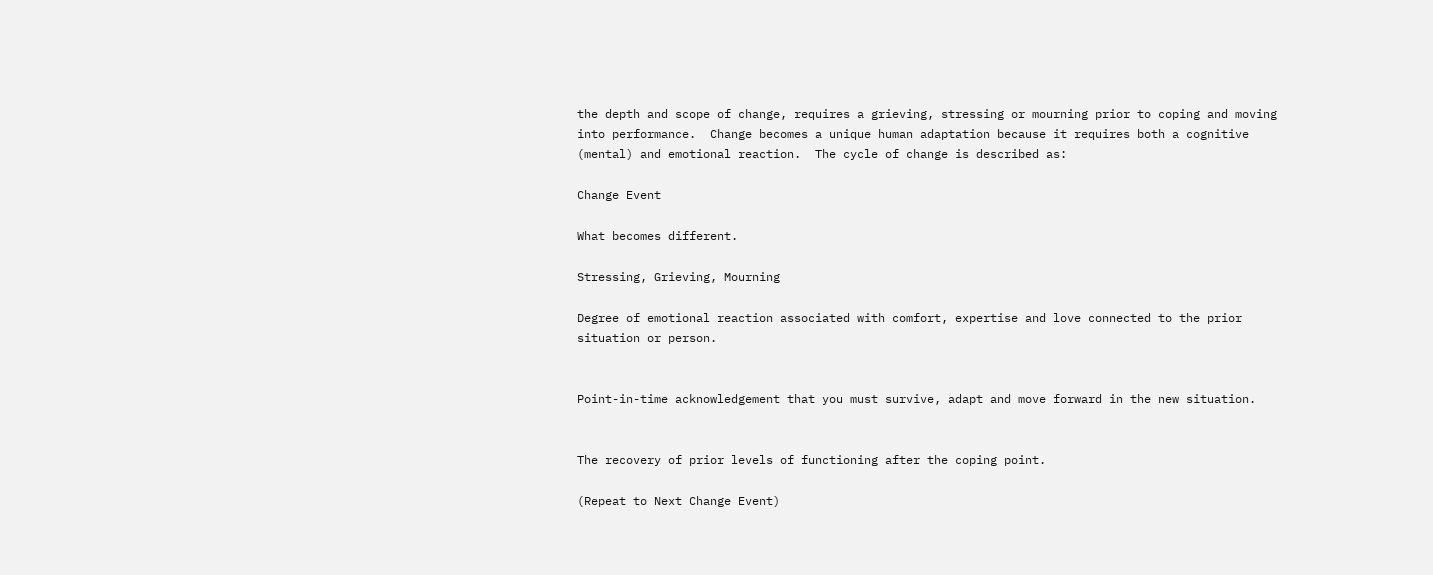the depth and scope of change, requires a grieving, stressing or mourning prior to coping and moving into performance.  Change becomes a unique human adaptation because it requires both a cognitive (mental) and emotional reaction.  The cycle of change is described as:

Change Event

What becomes different.

Stressing, Grieving, Mourning

Degree of emotional reaction associated with comfort, expertise and love connected to the prior situation or person.


Point-in-time acknowledgement that you must survive, adapt and move forward in the new situation.


The recovery of prior levels of functioning after the coping point.

(Repeat to Next Change Event)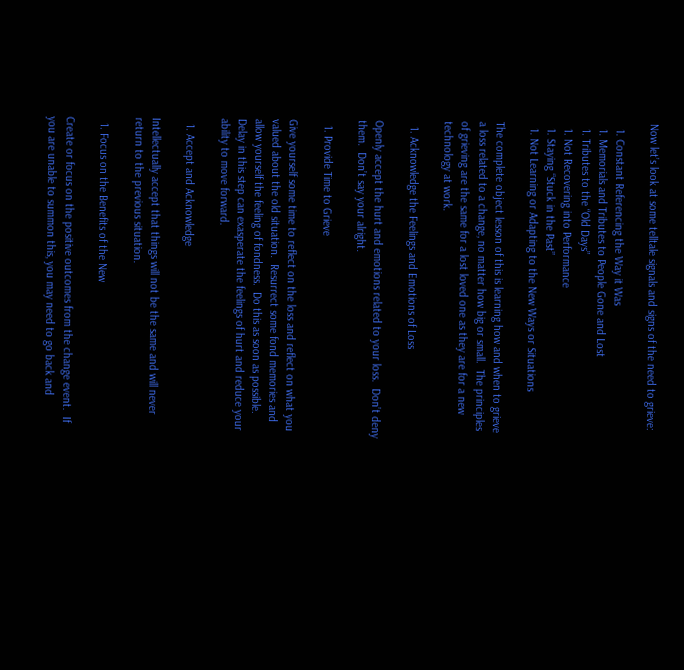Now let’s look at some telltale signals and signs of the need to grieve:

  1. Constant Referencing the Way it Was
  1. Memorials and Tributes to People Gone and Lost
  1. Tributes to the “Old Days”
  1. Not Recovering into Performance
  1. Staying “Stuck in the Past”
  1. Not Learning or Adapting to the New Ways or Situations

The complete object lesson of this is learning how and when to grieve a loss related to a change, no matter how big or small.  The principles of grieving are the same for a lost loved one as they are for a new technology at work.

  1. Acknowledge the Feelings and Emotions of Loss

Openly accept the hurt and emotions related to your loss.  Don’t deny them.  Don’t say your alright.

  1. Provide Time to Grieve

Give yourself some time to reflect on the loss and reflect on what you valued about the old situation.  Resurrect some fond memories and allow yourself the feeling of fondness.  Do this as soon as possible.  Delay in this step can exasperate the feelings of hurt and reduce your ability to move forward.

  1. Accept and Acknowledge

Intellectually accept that things will not be the same and will never return to the previous situation.

  1. Focus on the Benefits of the New

Create or focus on the positive outcomes from the change event.  If you are unable to summon this, you may need to go back and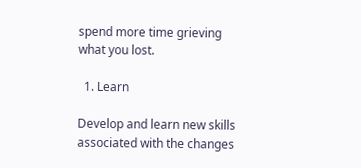spend more time grieving what you lost.

  1. Learn

Develop and learn new skills associated with the changes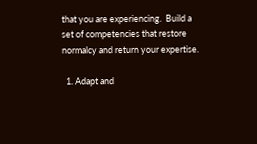that you are experiencing.  Build a set of competencies that restore normalcy and return your expertise.

  1. Adapt and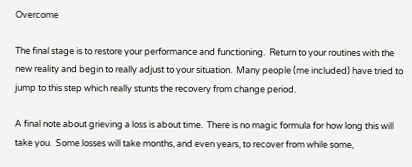Overcome

The final stage is to restore your performance and functioning.  Return to your routines with the new reality and begin to really adjust to your situation.  Many people (me included) have tried to jump to this step which really stunts the recovery from change period.

A final note about grieving a loss is about time.  There is no magic formula for how long this will take you.  Some losses will take months, and even years, to recover from while some,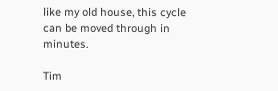like my old house, this cycle can be moved through in minutes.

Tim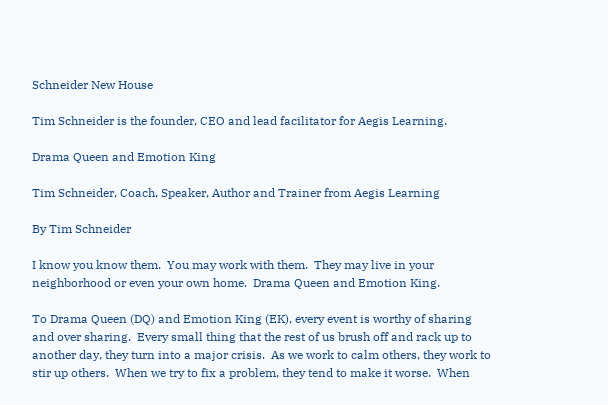Schneider New House

Tim Schneider is the founder, CEO and lead facilitator for Aegis Learning.

Drama Queen and Emotion King

Tim Schneider, Coach, Speaker, Author and Trainer from Aegis Learning

By Tim Schneider

I know you know them.  You may work with them.  They may live in your neighborhood or even your own home.  Drama Queen and Emotion King.

To Drama Queen (DQ) and Emotion King (EK), every event is worthy of sharing and over sharing.  Every small thing that the rest of us brush off and rack up to another day, they turn into a major crisis.  As we work to calm others, they work to stir up others.  When we try to fix a problem, they tend to make it worse.  When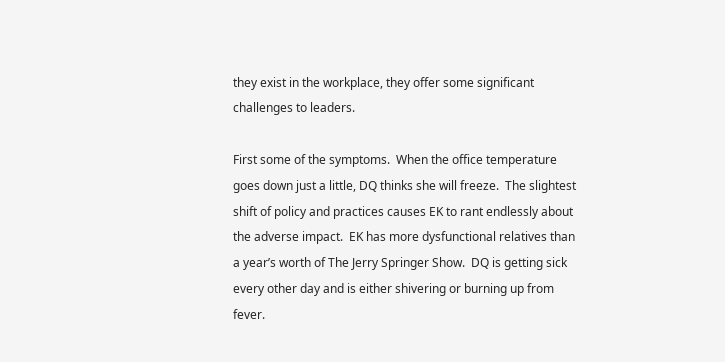they exist in the workplace, they offer some significant challenges to leaders.

First some of the symptoms.  When the office temperature goes down just a little, DQ thinks she will freeze.  The slightest shift of policy and practices causes EK to rant endlessly about the adverse impact.  EK has more dysfunctional relatives than a year’s worth of The Jerry Springer Show.  DQ is getting sick every other day and is either shivering or burning up from fever.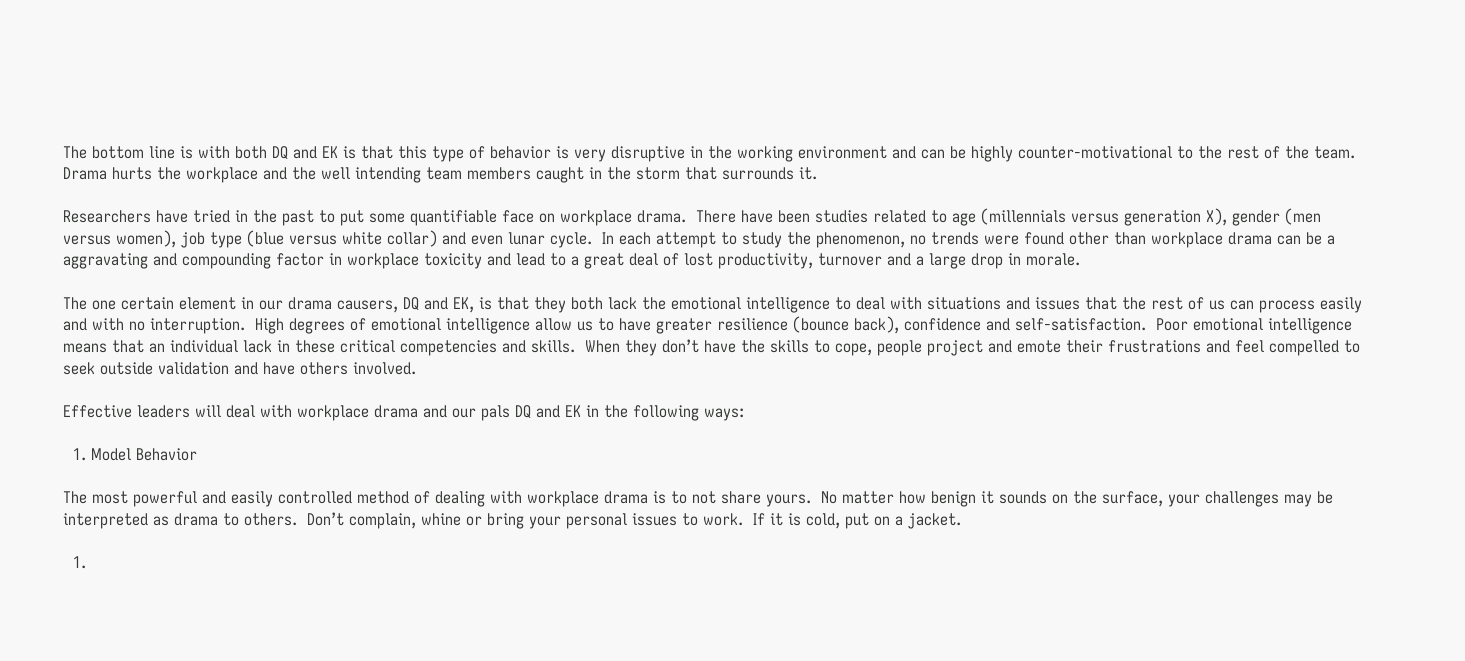The bottom line is with both DQ and EK is that this type of behavior is very disruptive in the working environment and can be highly counter-motivational to the rest of the team.  Drama hurts the workplace and the well intending team members caught in the storm that surrounds it.

Researchers have tried in the past to put some quantifiable face on workplace drama.  There have been studies related to age (millennials versus generation X), gender (men versus women), job type (blue versus white collar) and even lunar cycle.  In each attempt to study the phenomenon, no trends were found other than workplace drama can be a aggravating and compounding factor in workplace toxicity and lead to a great deal of lost productivity, turnover and a large drop in morale.

The one certain element in our drama causers, DQ and EK, is that they both lack the emotional intelligence to deal with situations and issues that the rest of us can process easily and with no interruption.  High degrees of emotional intelligence allow us to have greater resilience (bounce back), confidence and self-satisfaction.  Poor emotional intelligence means that an individual lack in these critical competencies and skills.  When they don’t have the skills to cope, people project and emote their frustrations and feel compelled to seek outside validation and have others involved.

Effective leaders will deal with workplace drama and our pals DQ and EK in the following ways:

  1. Model Behavior

The most powerful and easily controlled method of dealing with workplace drama is to not share yours.  No matter how benign it sounds on the surface, your challenges may be interpreted as drama to others.  Don’t complain, whine or bring your personal issues to work.  If it is cold, put on a jacket.

  1.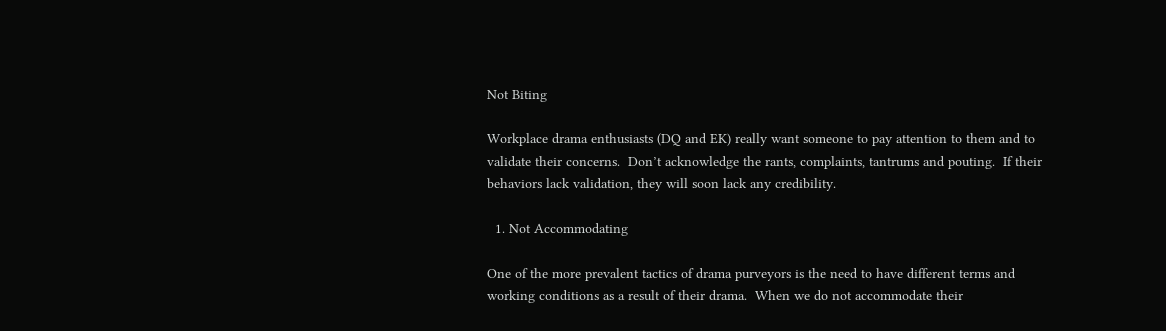Not Biting

Workplace drama enthusiasts (DQ and EK) really want someone to pay attention to them and to validate their concerns.  Don’t acknowledge the rants, complaints, tantrums and pouting.  If their behaviors lack validation, they will soon lack any credibility.

  1. Not Accommodating

One of the more prevalent tactics of drama purveyors is the need to have different terms and working conditions as a result of their drama.  When we do not accommodate their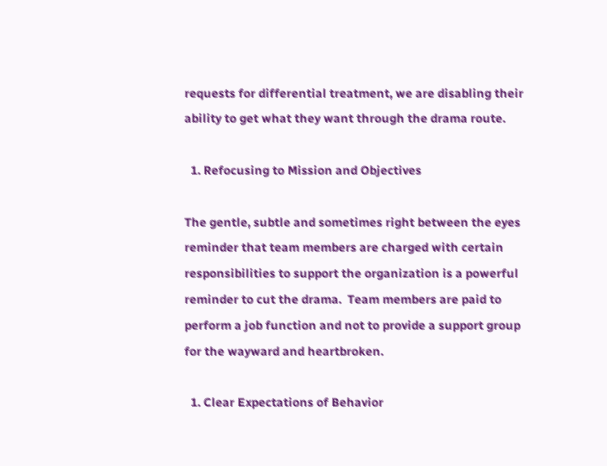requests for differential treatment, we are disabling their ability to get what they want through the drama route.

  1. Refocusing to Mission and Objectives

The gentle, subtle and sometimes right between the eyes reminder that team members are charged with certain responsibilities to support the organization is a powerful reminder to cut the drama.  Team members are paid to perform a job function and not to provide a support group for the wayward and heartbroken.

  1. Clear Expectations of Behavior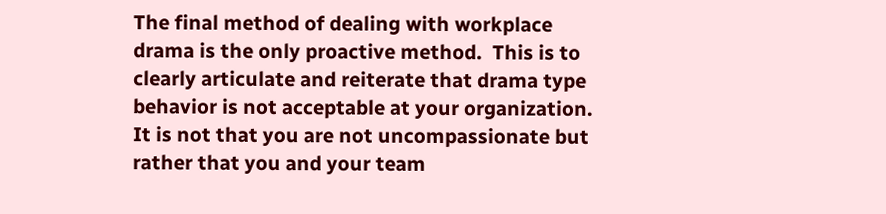The final method of dealing with workplace drama is the only proactive method.  This is to clearly articulate and reiterate that drama type behavior is not acceptable at your organization.  It is not that you are not uncompassionate but rather that you and your team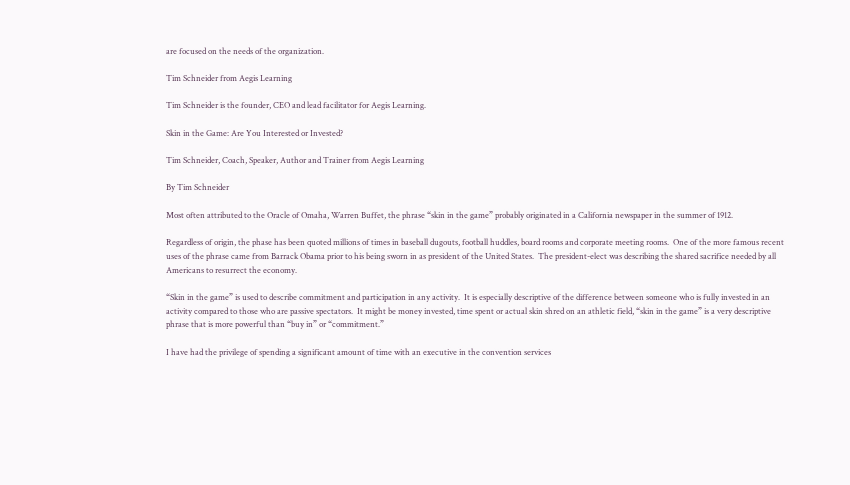are focused on the needs of the organization.

Tim Schneider from Aegis Learning

Tim Schneider is the founder, CEO and lead facilitator for Aegis Learning.

Skin in the Game: Are You Interested or Invested?

Tim Schneider, Coach, Speaker, Author and Trainer from Aegis Learning

By Tim Schneider

Most often attributed to the Oracle of Omaha, Warren Buffet, the phrase “skin in the game” probably originated in a California newspaper in the summer of 1912.

Regardless of origin, the phase has been quoted millions of times in baseball dugouts, football huddles, board rooms and corporate meeting rooms.  One of the more famous recent uses of the phrase came from Barrack Obama prior to his being sworn in as president of the United States.  The president-elect was describing the shared sacrifice needed by all Americans to resurrect the economy.

“Skin in the game” is used to describe commitment and participation in any activity.  It is especially descriptive of the difference between someone who is fully invested in an activity compared to those who are passive spectators.  It might be money invested, time spent or actual skin shred on an athletic field, “skin in the game” is a very descriptive phrase that is more powerful than “buy in” or “commitment.”

I have had the privilege of spending a significant amount of time with an executive in the convention services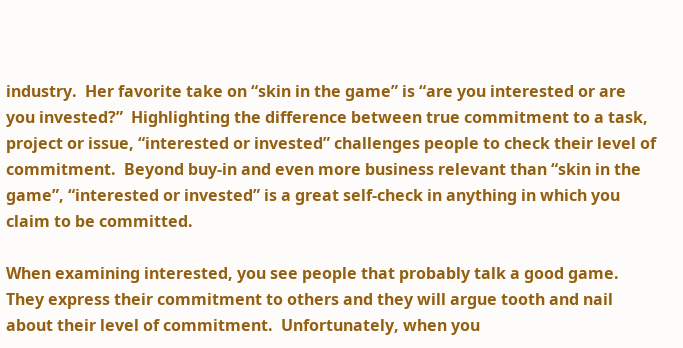industry.  Her favorite take on “skin in the game” is “are you interested or are you invested?”  Highlighting the difference between true commitment to a task, project or issue, “interested or invested” challenges people to check their level of commitment.  Beyond buy-in and even more business relevant than “skin in the game”, “interested or invested” is a great self-check in anything in which you claim to be committed.

When examining interested, you see people that probably talk a good game.  They express their commitment to others and they will argue tooth and nail about their level of commitment.  Unfortunately, when you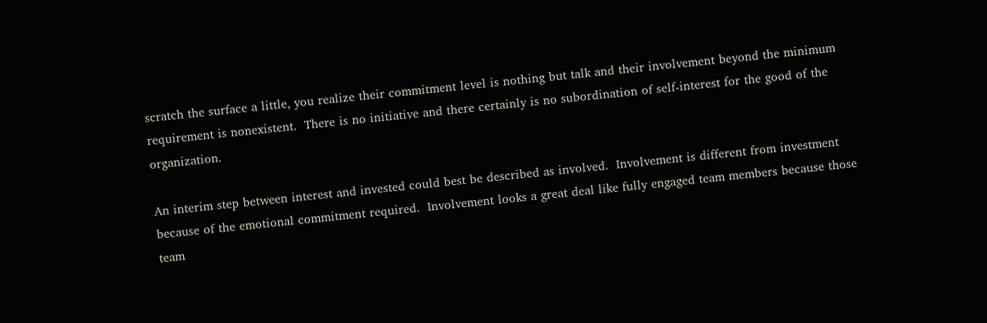scratch the surface a little, you realize their commitment level is nothing but talk and their involvement beyond the minimum requirement is nonexistent.  There is no initiative and there certainly is no subordination of self-interest for the good of the organization.

An interim step between interest and invested could best be described as involved.  Involvement is different from investment because of the emotional commitment required.  Involvement looks a great deal like fully engaged team members because those team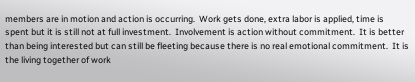members are in motion and action is occurring.  Work gets done, extra labor is applied, time is spent but it is still not at full investment.  Involvement is action without commitment.  It is better than being interested but can still be fleeting because there is no real emotional commitment.  It is the living together of work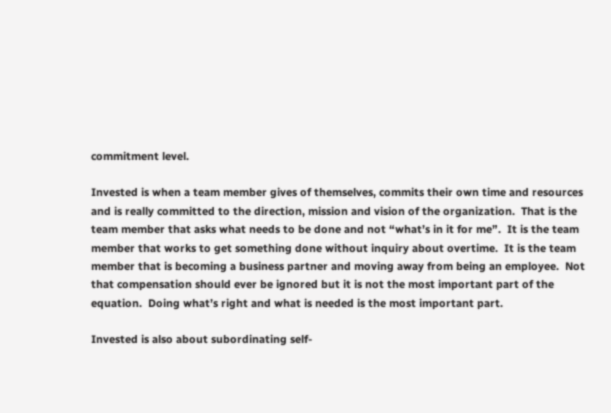commitment level.

Invested is when a team member gives of themselves, commits their own time and resources and is really committed to the direction, mission and vision of the organization.  That is the team member that asks what needs to be done and not “what’s in it for me”.  It is the team member that works to get something done without inquiry about overtime.  It is the team member that is becoming a business partner and moving away from being an employee.  Not that compensation should ever be ignored but it is not the most important part of the equation.  Doing what’s right and what is needed is the most important part.

Invested is also about subordinating self-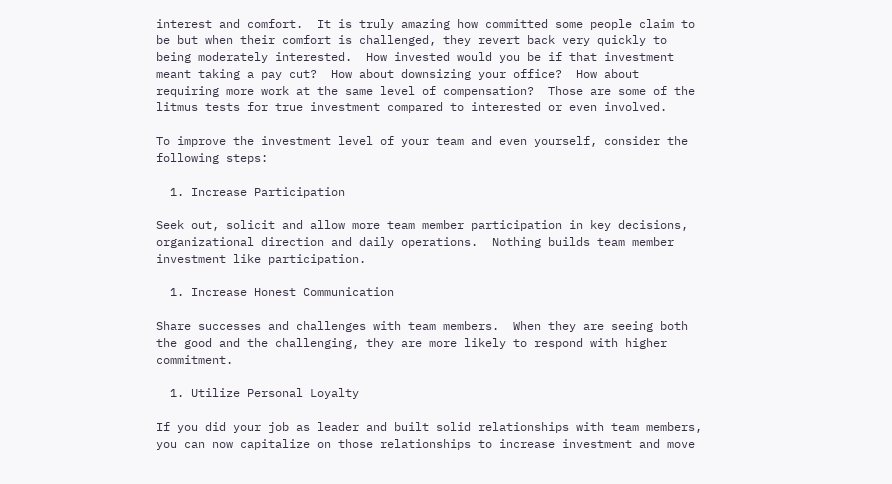interest and comfort.  It is truly amazing how committed some people claim to be but when their comfort is challenged, they revert back very quickly to being moderately interested.  How invested would you be if that investment meant taking a pay cut?  How about downsizing your office?  How about requiring more work at the same level of compensation?  Those are some of the litmus tests for true investment compared to interested or even involved.

To improve the investment level of your team and even yourself, consider the following steps:

  1. Increase Participation

Seek out, solicit and allow more team member participation in key decisions, organizational direction and daily operations.  Nothing builds team member investment like participation.

  1. Increase Honest Communication

Share successes and challenges with team members.  When they are seeing both the good and the challenging, they are more likely to respond with higher commitment.

  1. Utilize Personal Loyalty

If you did your job as leader and built solid relationships with team members, you can now capitalize on those relationships to increase investment and move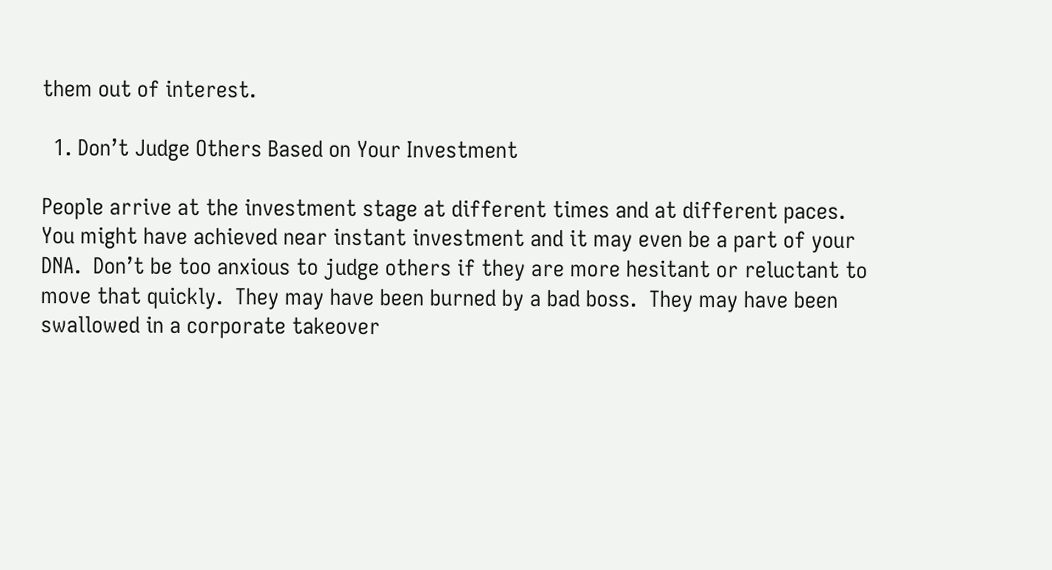them out of interest.

  1. Don’t Judge Others Based on Your Investment

People arrive at the investment stage at different times and at different paces.  You might have achieved near instant investment and it may even be a part of your DNA.  Don’t be too anxious to judge others if they are more hesitant or reluctant to move that quickly.  They may have been burned by a bad boss.  They may have been swallowed in a corporate takeover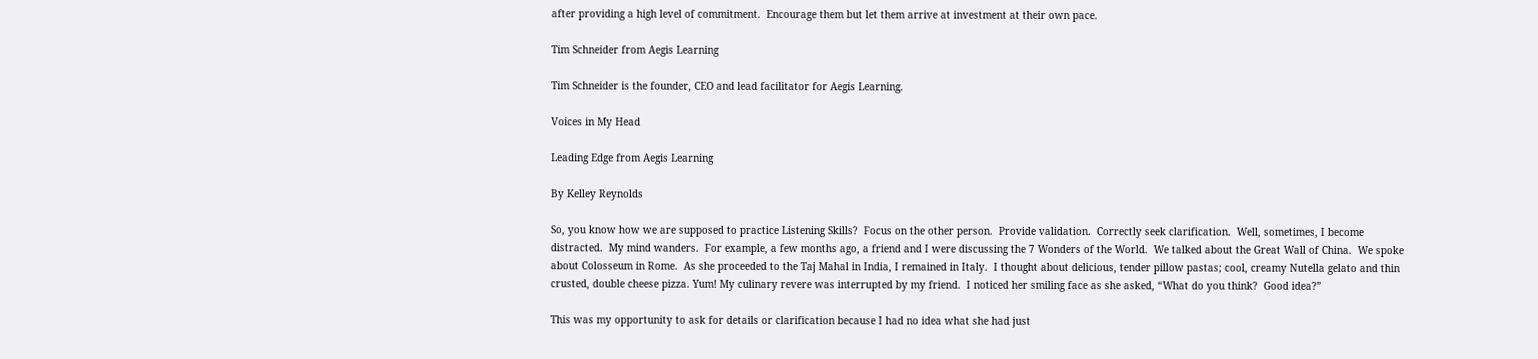after providing a high level of commitment.  Encourage them but let them arrive at investment at their own pace.

Tim Schneider from Aegis Learning

Tim Schneider is the founder, CEO and lead facilitator for Aegis Learning.

Voices in My Head

Leading Edge from Aegis Learning

By Kelley Reynolds

So, you know how we are supposed to practice Listening Skills?  Focus on the other person.  Provide validation.  Correctly seek clarification.  Well, sometimes, I become distracted.  My mind wanders.  For example, a few months ago, a friend and I were discussing the 7 Wonders of the World.  We talked about the Great Wall of China.  We spoke about Colosseum in Rome.  As she proceeded to the Taj Mahal in India, I remained in Italy.  I thought about delicious, tender pillow pastas; cool, creamy Nutella gelato and thin crusted, double cheese pizza. Yum! My culinary revere was interrupted by my friend.  I noticed her smiling face as she asked, “What do you think?  Good idea?”

This was my opportunity to ask for details or clarification because I had no idea what she had just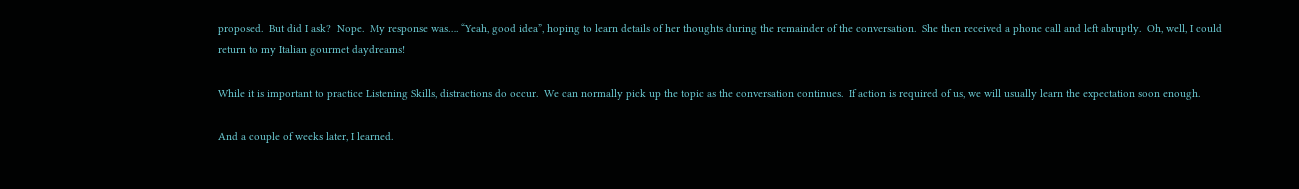proposed.  But did I ask?  Nope.  My response was…. “Yeah, good idea”, hoping to learn details of her thoughts during the remainder of the conversation.  She then received a phone call and left abruptly.  Oh, well, I could return to my Italian gourmet daydreams!

While it is important to practice Listening Skills, distractions do occur.  We can normally pick up the topic as the conversation continues.  If action is required of us, we will usually learn the expectation soon enough.

And a couple of weeks later, I learned.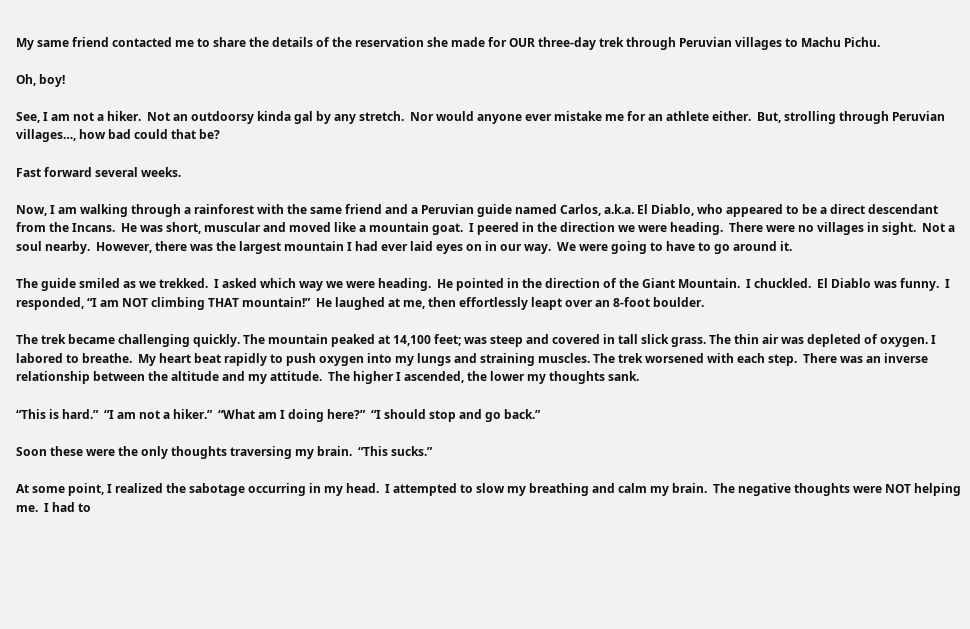My same friend contacted me to share the details of the reservation she made for OUR three-day trek through Peruvian villages to Machu Pichu.

Oh, boy!

See, I am not a hiker.  Not an outdoorsy kinda gal by any stretch.  Nor would anyone ever mistake me for an athlete either.  But, strolling through Peruvian villages…, how bad could that be?

Fast forward several weeks.

Now, I am walking through a rainforest with the same friend and a Peruvian guide named Carlos, a.k.a. El Diablo, who appeared to be a direct descendant from the Incans.  He was short, muscular and moved like a mountain goat.  I peered in the direction we were heading.  There were no villages in sight.  Not a soul nearby.  However, there was the largest mountain I had ever laid eyes on in our way.  We were going to have to go around it.

The guide smiled as we trekked.  I asked which way we were heading.  He pointed in the direction of the Giant Mountain.  I chuckled.  El Diablo was funny.  I responded, “I am NOT climbing THAT mountain!”  He laughed at me, then effortlessly leapt over an 8-foot boulder.

The trek became challenging quickly. The mountain peaked at 14,100 feet; was steep and covered in tall slick grass. The thin air was depleted of oxygen. I labored to breathe.  My heart beat rapidly to push oxygen into my lungs and straining muscles. The trek worsened with each step.  There was an inverse relationship between the altitude and my attitude.  The higher I ascended, the lower my thoughts sank.

“This is hard.”  “I am not a hiker.”  “What am I doing here?”  “I should stop and go back.”

Soon these were the only thoughts traversing my brain.  “This sucks.”

At some point, I realized the sabotage occurring in my head.  I attempted to slow my breathing and calm my brain.  The negative thoughts were NOT helping me.  I had to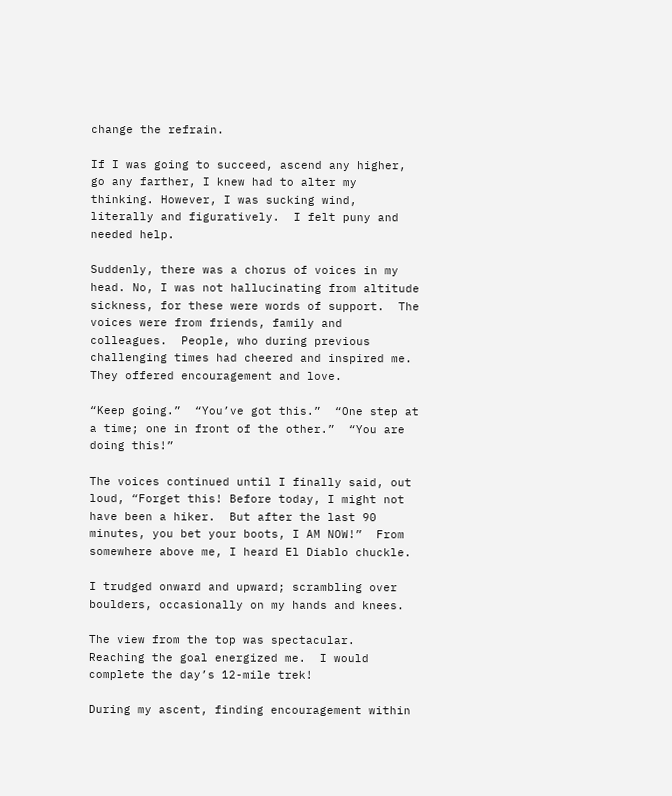change the refrain.

If I was going to succeed, ascend any higher, go any farther, I knew had to alter my thinking. However, I was sucking wind, literally and figuratively.  I felt puny and needed help.

Suddenly, there was a chorus of voices in my head. No, I was not hallucinating from altitude sickness, for these were words of support.  The voices were from friends, family and colleagues.  People, who during previous challenging times had cheered and inspired me.  They offered encouragement and love.

“Keep going.”  “You’ve got this.”  “One step at a time; one in front of the other.”  “You are doing this!”

The voices continued until I finally said, out loud, “Forget this! Before today, I might not have been a hiker.  But after the last 90 minutes, you bet your boots, I AM NOW!”  From somewhere above me, I heard El Diablo chuckle.

I trudged onward and upward; scrambling over boulders, occasionally on my hands and knees.

The view from the top was spectacular.  Reaching the goal energized me.  I would complete the day’s 12-mile trek!

During my ascent, finding encouragement within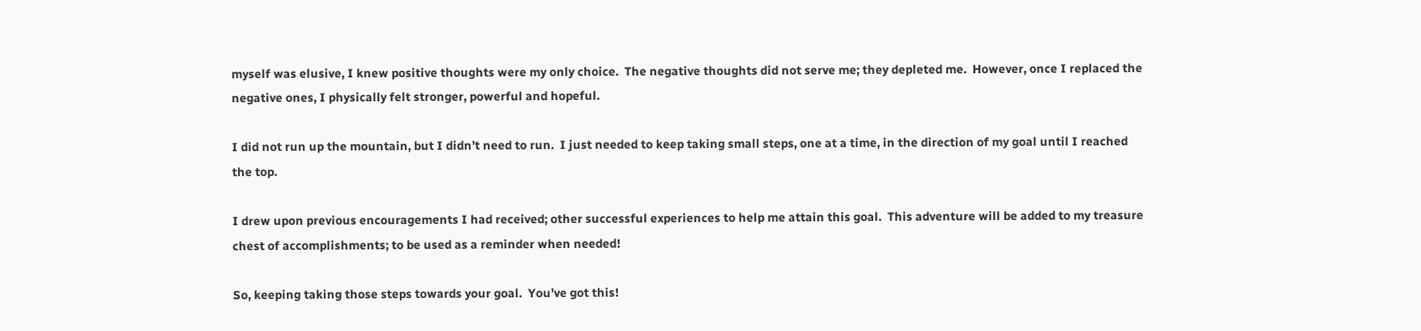myself was elusive, I knew positive thoughts were my only choice.  The negative thoughts did not serve me; they depleted me.  However, once I replaced the negative ones, I physically felt stronger, powerful and hopeful.

I did not run up the mountain, but I didn’t need to run.  I just needed to keep taking small steps, one at a time, in the direction of my goal until I reached the top.

I drew upon previous encouragements I had received; other successful experiences to help me attain this goal.  This adventure will be added to my treasure chest of accomplishments; to be used as a reminder when needed!

So, keeping taking those steps towards your goal.  You’ve got this!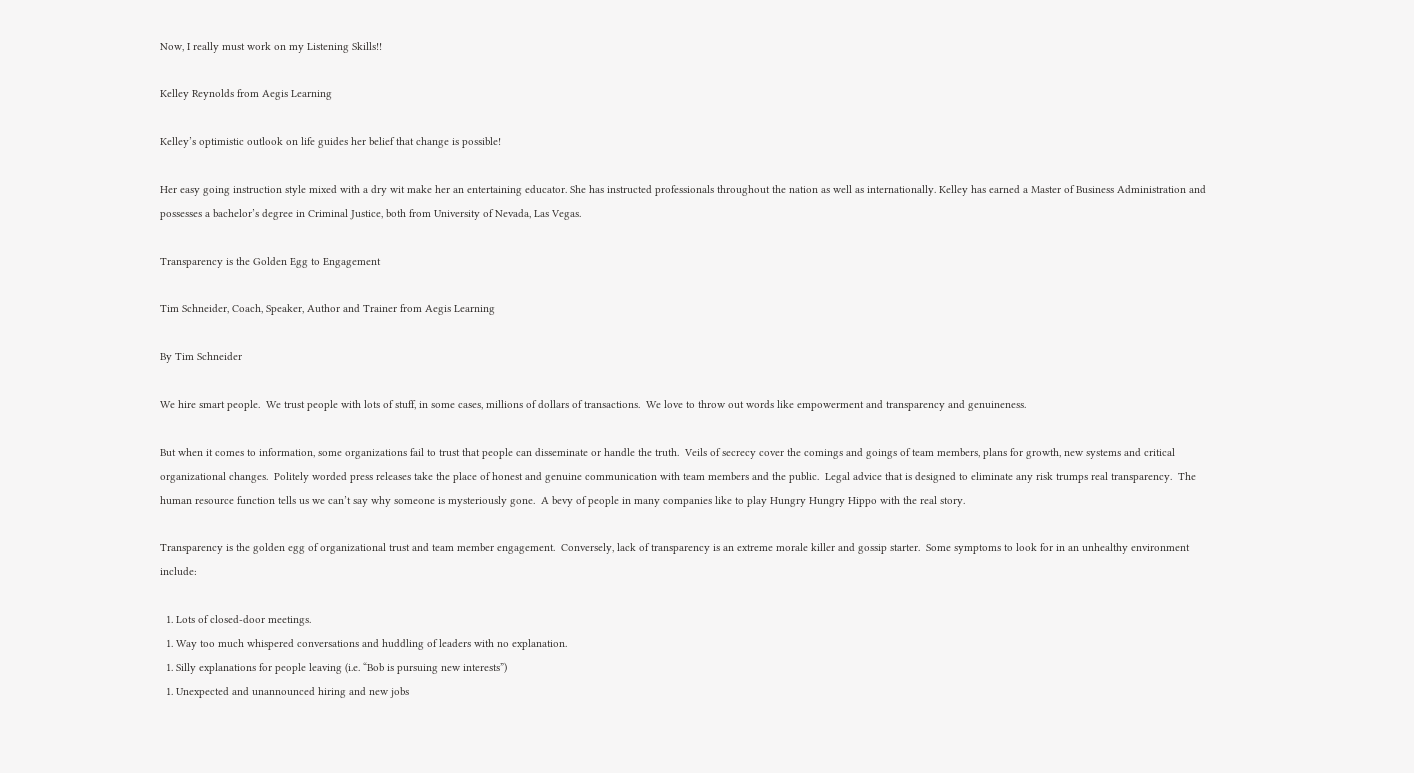Now, I really must work on my Listening Skills!!

Kelley Reynolds from Aegis Learning

Kelley’s optimistic outlook on life guides her belief that change is possible!

Her easy going instruction style mixed with a dry wit make her an entertaining educator. She has instructed professionals throughout the nation as well as internationally. Kelley has earned a Master of Business Administration and possesses a bachelor’s degree in Criminal Justice, both from University of Nevada, Las Vegas.

Transparency is the Golden Egg to Engagement

Tim Schneider, Coach, Speaker, Author and Trainer from Aegis Learning

By Tim Schneider

We hire smart people.  We trust people with lots of stuff, in some cases, millions of dollars of transactions.  We love to throw out words like empowerment and transparency and genuineness.

But when it comes to information, some organizations fail to trust that people can disseminate or handle the truth.  Veils of secrecy cover the comings and goings of team members, plans for growth, new systems and critical organizational changes.  Politely worded press releases take the place of honest and genuine communication with team members and the public.  Legal advice that is designed to eliminate any risk trumps real transparency.  The human resource function tells us we can’t say why someone is mysteriously gone.  A bevy of people in many companies like to play Hungry Hungry Hippo with the real story.

Transparency is the golden egg of organizational trust and team member engagement.  Conversely, lack of transparency is an extreme morale killer and gossip starter.  Some symptoms to look for in an unhealthy environment include:

  1. Lots of closed-door meetings.
  1. Way too much whispered conversations and huddling of leaders with no explanation.
  1. Silly explanations for people leaving (i.e. “Bob is pursuing new interests”)
  1. Unexpected and unannounced hiring and new jobs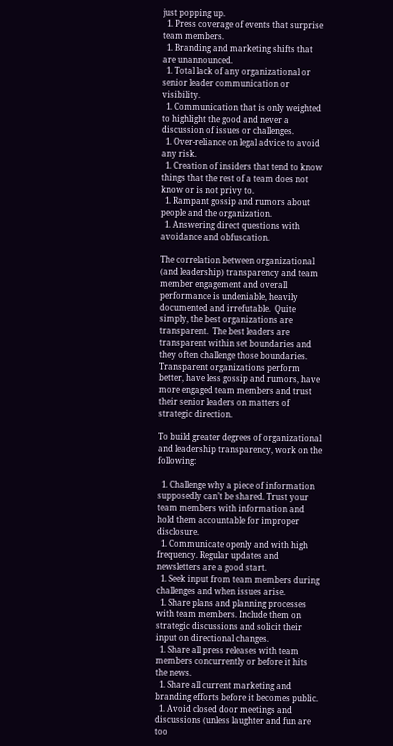just popping up.
  1. Press coverage of events that surprise team members.
  1. Branding and marketing shifts that are unannounced.
  1. Total lack of any organizational or senior leader communication or visibility.
  1. Communication that is only weighted to highlight the good and never a discussion of issues or challenges.
  1. Over-reliance on legal advice to avoid any risk.
  1. Creation of insiders that tend to know things that the rest of a team does not know or is not privy to.
  1. Rampant gossip and rumors about people and the organization.
  1. Answering direct questions with avoidance and obfuscation.

The correlation between organizational (and leadership) transparency and team member engagement and overall performance is undeniable, heavily documented and irrefutable.  Quite simply, the best organizations are transparent.  The best leaders are transparent within set boundaries and they often challenge those boundaries.  Transparent organizations perform better, have less gossip and rumors, have more engaged team members and trust their senior leaders on matters of strategic direction.

To build greater degrees of organizational and leadership transparency, work on the following:

  1. Challenge why a piece of information supposedly can’t be shared. Trust your team members with information and hold them accountable for improper disclosure.
  1. Communicate openly and with high frequency. Regular updates and newsletters are a good start.
  1. Seek input from team members during challenges and when issues arise.
  1. Share plans and planning processes with team members. Include them on strategic discussions and solicit their input on directional changes.
  1. Share all press releases with team members concurrently or before it hits the news.
  1. Share all current marketing and branding efforts before it becomes public.
  1. Avoid closed door meetings and discussions (unless laughter and fun are too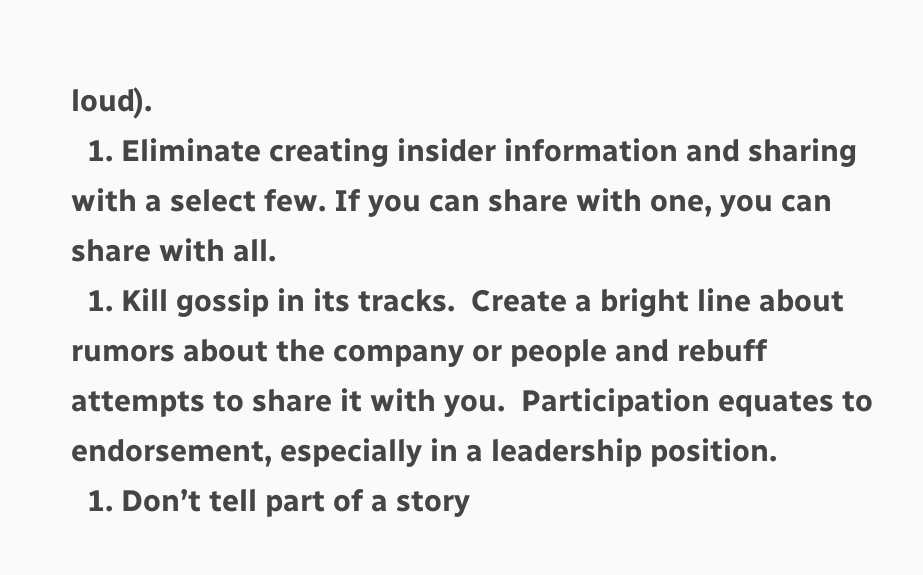loud).
  1. Eliminate creating insider information and sharing with a select few. If you can share with one, you can share with all.
  1. Kill gossip in its tracks.  Create a bright line about rumors about the company or people and rebuff attempts to share it with you.  Participation equates to endorsement, especially in a leadership position.
  1. Don’t tell part of a story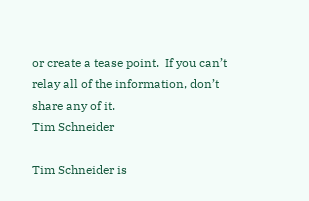or create a tease point.  If you can’t relay all of the information, don’t share any of it.
Tim Schneider

Tim Schneider is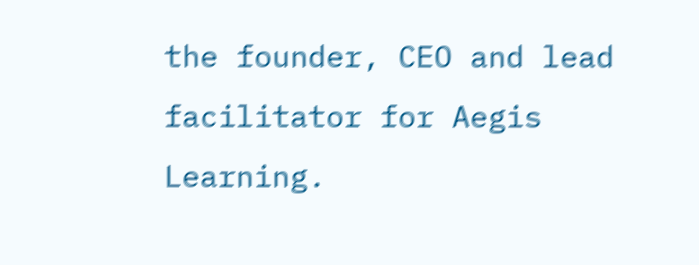the founder, CEO and lead facilitator for Aegis Learning.